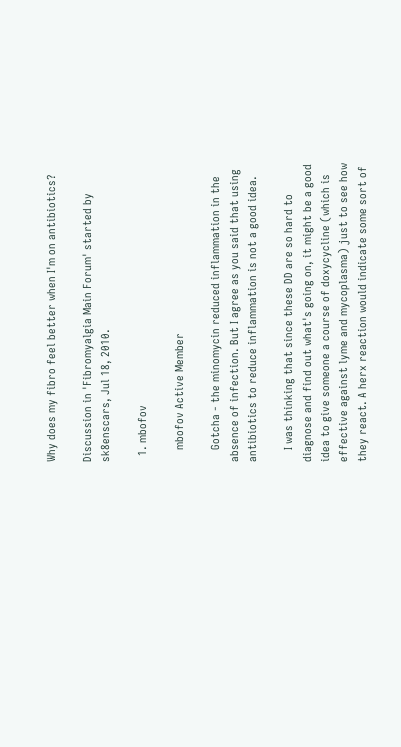Why does my fibro feel better when I'm on antibiotics?

Discussion in 'Fibromyalgia Main Forum' started by sk8enscars, Jul 18, 2010.

  1. mbofov

    mbofov Active Member

    Gotcha - the minomycin reduced inflammation in the absence of infection. But I agree as you said that using antibiotics to reduce inflammation is not a good idea.

    I was thinking that since these DD are so hard to diagnose and find out what's going on, it might be a good idea to give someone a course of doxycycline (which is effective against lyme and mycoplasma) just to see how they react. A herx reaction would indicate some sort of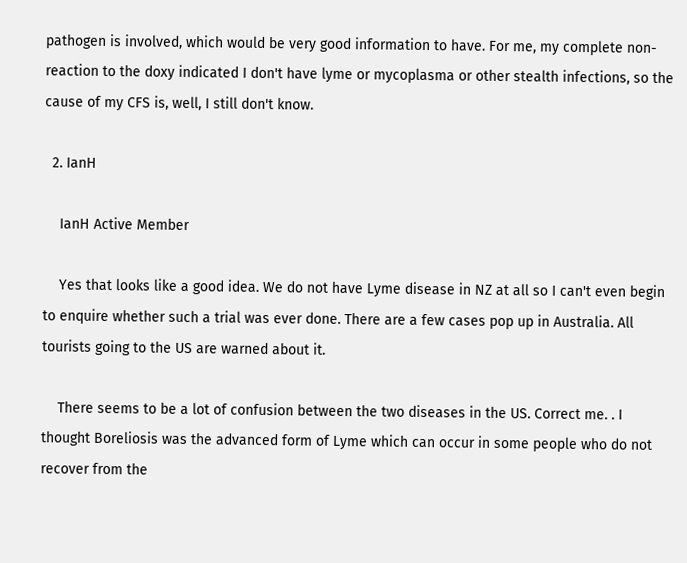pathogen is involved, which would be very good information to have. For me, my complete non-reaction to the doxy indicated I don't have lyme or mycoplasma or other stealth infections, so the cause of my CFS is, well, I still don't know.

  2. IanH

    IanH Active Member

    Yes that looks like a good idea. We do not have Lyme disease in NZ at all so I can't even begin to enquire whether such a trial was ever done. There are a few cases pop up in Australia. All tourists going to the US are warned about it.

    There seems to be a lot of confusion between the two diseases in the US. Correct me. . I thought Boreliosis was the advanced form of Lyme which can occur in some people who do not recover from the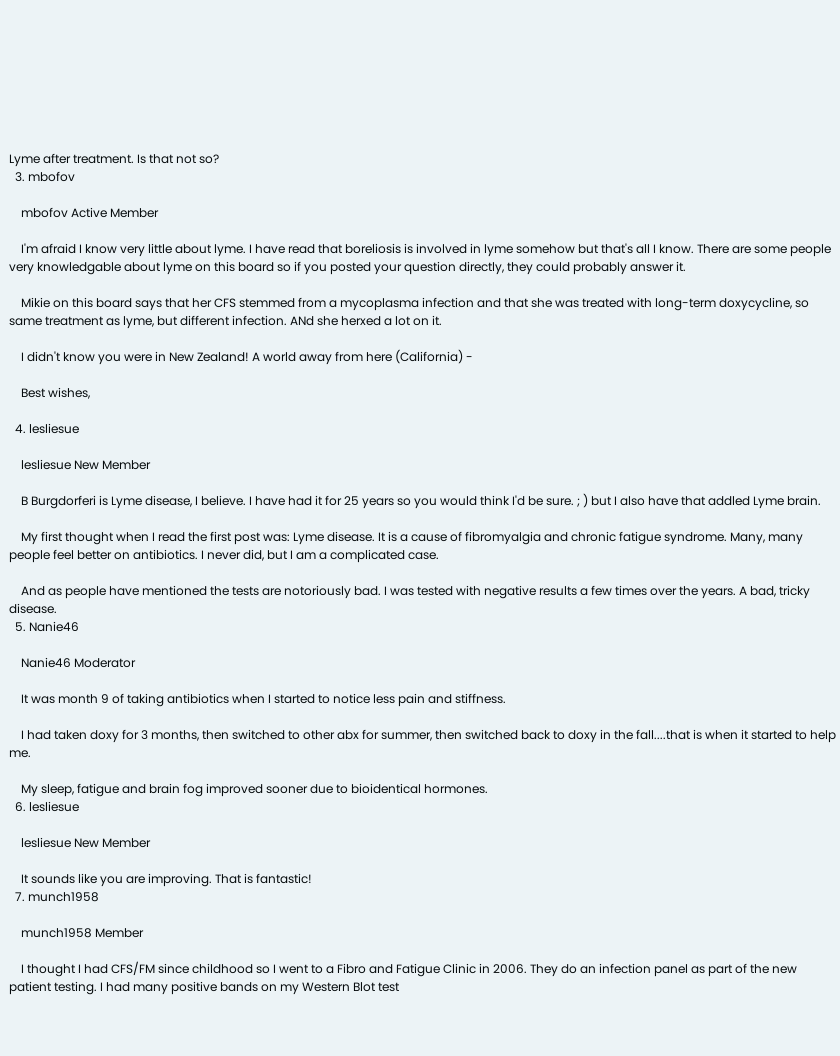Lyme after treatment. Is that not so?
  3. mbofov

    mbofov Active Member

    I'm afraid I know very little about lyme. I have read that boreliosis is involved in lyme somehow but that's all I know. There are some people very knowledgable about lyme on this board so if you posted your question directly, they could probably answer it.

    Mikie on this board says that her CFS stemmed from a mycoplasma infection and that she was treated with long-term doxycycline, so same treatment as lyme, but different infection. ANd she herxed a lot on it.

    I didn't know you were in New Zealand! A world away from here (California) -

    Best wishes,

  4. lesliesue

    lesliesue New Member

    B Burgdorferi is Lyme disease, I believe. I have had it for 25 years so you would think I'd be sure. ; ) but I also have that addled Lyme brain.

    My first thought when I read the first post was: Lyme disease. It is a cause of fibromyalgia and chronic fatigue syndrome. Many, many people feel better on antibiotics. I never did, but I am a complicated case.

    And as people have mentioned the tests are notoriously bad. I was tested with negative results a few times over the years. A bad, tricky disease.
  5. Nanie46

    Nanie46 Moderator

    It was month 9 of taking antibiotics when I started to notice less pain and stiffness.

    I had taken doxy for 3 months, then switched to other abx for summer, then switched back to doxy in the fall....that is when it started to help me.

    My sleep, fatigue and brain fog improved sooner due to bioidentical hormones.
  6. lesliesue

    lesliesue New Member

    It sounds like you are improving. That is fantastic!
  7. munch1958

    munch1958 Member

    I thought I had CFS/FM since childhood so I went to a Fibro and Fatigue Clinic in 2006. They do an infection panel as part of the new patient testing. I had many positive bands on my Western Blot test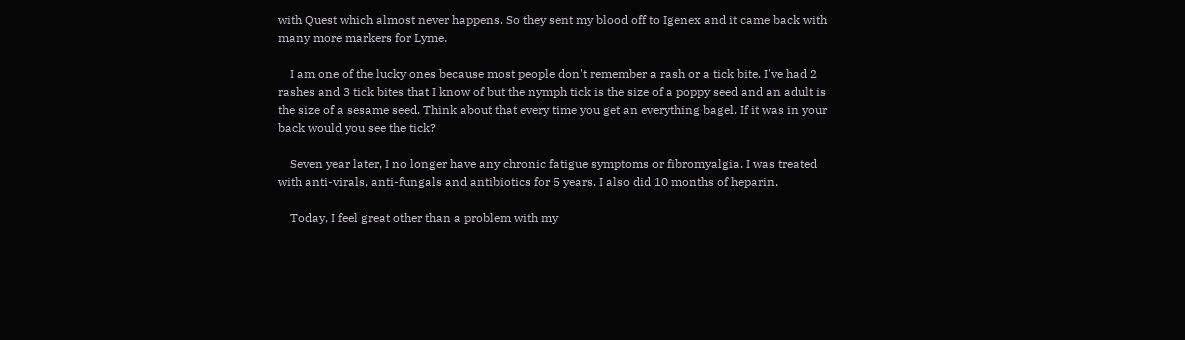with Quest which almost never happens. So they sent my blood off to Igenex and it came back with many more markers for Lyme.

    I am one of the lucky ones because most people don't remember a rash or a tick bite. I've had 2 rashes and 3 tick bites that I know of but the nymph tick is the size of a poppy seed and an adult is the size of a sesame seed. Think about that every time you get an everything bagel. If it was in your back would you see the tick?

    Seven year later, I no longer have any chronic fatigue symptoms or fibromyalgia. I was treated with anti-virals, anti-fungals and antibiotics for 5 years. I also did 10 months of heparin.

    Today, I feel great other than a problem with my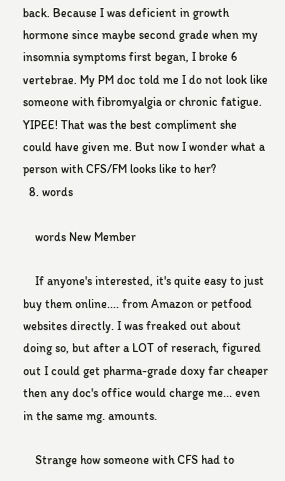back. Because I was deficient in growth hormone since maybe second grade when my insomnia symptoms first began, I broke 6 vertebrae. My PM doc told me I do not look like someone with fibromyalgia or chronic fatigue. YIPEE! That was the best compliment she could have given me. But now I wonder what a person with CFS/FM looks like to her?
  8. words

    words New Member

    If anyone's interested, it's quite easy to just buy them online.... from Amazon or petfood websites directly. I was freaked out about doing so, but after a LOT of reserach, figured out I could get pharma-grade doxy far cheaper then any doc's office would charge me... even in the same mg. amounts.

    Strange how someone with CFS had to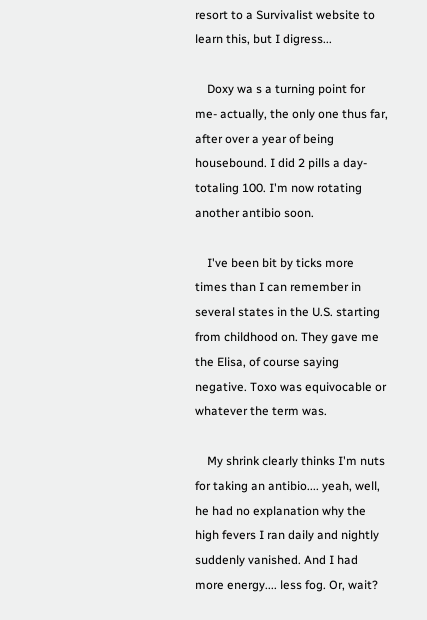resort to a Survivalist website to learn this, but I digress...

    Doxy wa s a turning point for me- actually, the only one thus far, after over a year of being housebound. I did 2 pills a day- totaling 100. I'm now rotating another antibio soon.

    I've been bit by ticks more times than I can remember in several states in the U.S. starting from childhood on. They gave me the Elisa, of course saying negative. Toxo was equivocable or whatever the term was.

    My shrink clearly thinks I'm nuts for taking an antibio.... yeah, well, he had no explanation why the high fevers I ran daily and nightly suddenly vanished. And I had more energy.... less fog. Or, wait?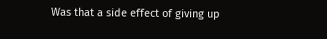Was that a side effect of giving up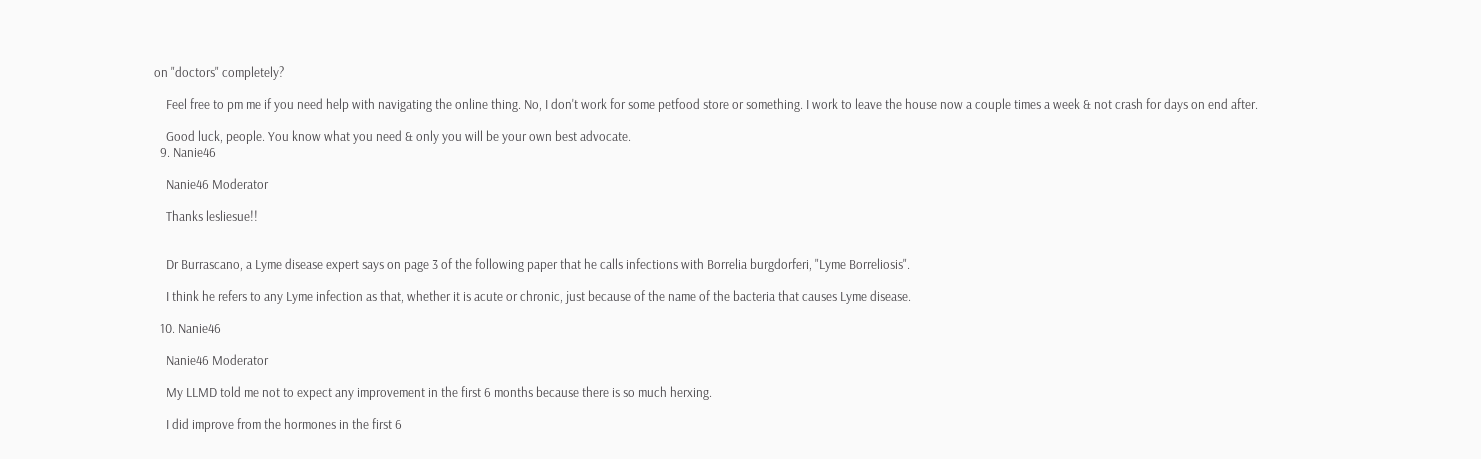on "doctors" completely?

    Feel free to pm me if you need help with navigating the online thing. No, I don't work for some petfood store or something. I work to leave the house now a couple times a week & not crash for days on end after.

    Good luck, people. You know what you need & only you will be your own best advocate.
  9. Nanie46

    Nanie46 Moderator

    Thanks lesliesue!!


    Dr Burrascano, a Lyme disease expert says on page 3 of the following paper that he calls infections with Borrelia burgdorferi, "Lyme Borreliosis".

    I think he refers to any Lyme infection as that, whether it is acute or chronic, just because of the name of the bacteria that causes Lyme disease.

  10. Nanie46

    Nanie46 Moderator

    My LLMD told me not to expect any improvement in the first 6 months because there is so much herxing.

    I did improve from the hormones in the first 6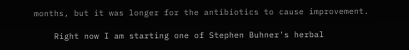months, but it was longer for the antibiotics to cause improvement.

    Right now I am starting one of Stephen Buhner's herbal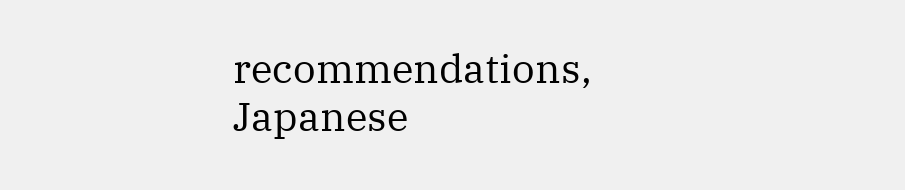recommendations, Japanese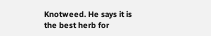Knotweed. He says it is the best herb for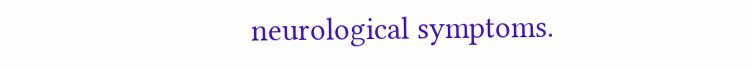neurological symptoms.